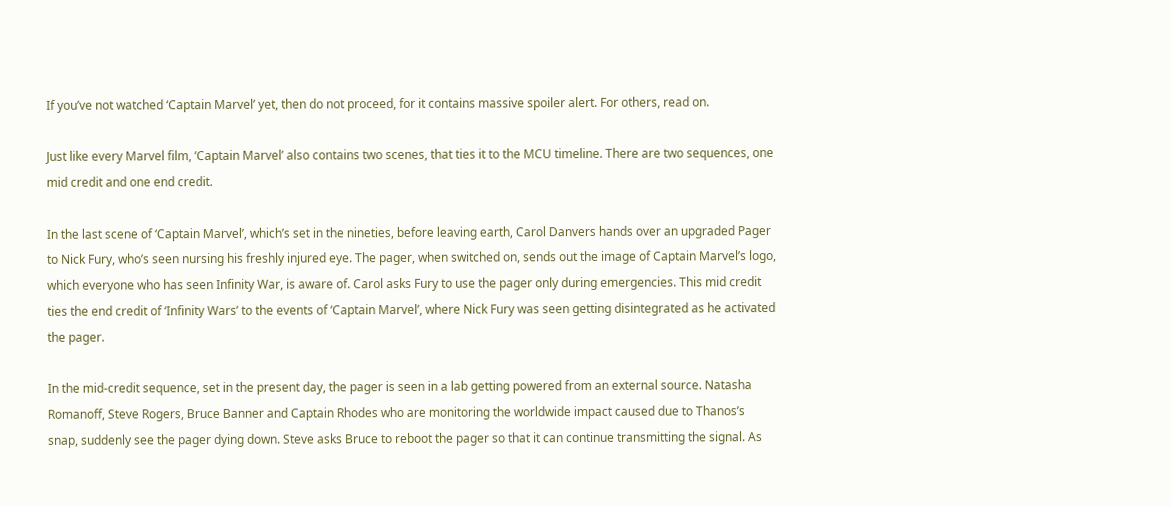If you’ve not watched ‘Captain Marvel’ yet, then do not proceed, for it contains massive spoiler alert. For others, read on.

Just like every Marvel film, ‘Captain Marvel’ also contains two scenes, that ties it to the MCU timeline. There are two sequences, one mid credit and one end credit.

In the last scene of ‘Captain Marvel’, which’s set in the nineties, before leaving earth, Carol Danvers hands over an upgraded Pager to Nick Fury, who’s seen nursing his freshly injured eye. The pager, when switched on, sends out the image of Captain Marvel’s logo, which everyone who has seen Infinity War, is aware of. Carol asks Fury to use the pager only during emergencies. This mid credit ties the end credit of ‘Infinity Wars’ to the events of ‘Captain Marvel’, where Nick Fury was seen getting disintegrated as he activated the pager.

In the mid-credit sequence, set in the present day, the pager is seen in a lab getting powered from an external source. Natasha Romanoff, Steve Rogers, Bruce Banner and Captain Rhodes who are monitoring the worldwide impact caused due to Thanos’s snap, suddenly see the pager dying down. Steve asks Bruce to reboot the pager so that it can continue transmitting the signal. As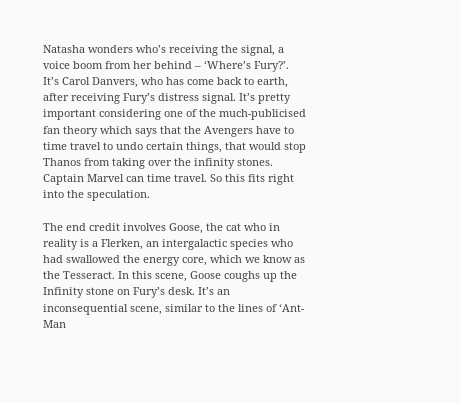Natasha wonders who’s receiving the signal, a voice boom from her behind – ‘Where’s Fury?’. It’s Carol Danvers, who has come back to earth, after receiving Fury’s distress signal. It’s pretty important considering one of the much-publicised fan theory which says that the Avengers have to time travel to undo certain things, that would stop Thanos from taking over the infinity stones. Captain Marvel can time travel. So this fits right into the speculation.

The end credit involves Goose, the cat who in reality is a Flerken, an intergalactic species who had swallowed the energy core, which we know as the Tesseract. In this scene, Goose coughs up the Infinity stone on Fury’s desk. It’s an inconsequential scene, similar to the lines of ‘Ant-Man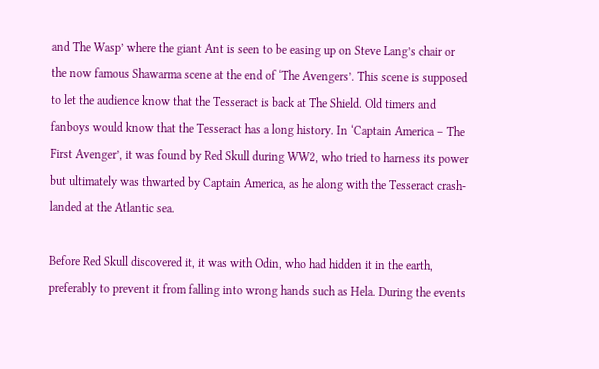and The Wasp’ where the giant Ant is seen to be easing up on Steve Lang’s chair or the now famous Shawarma scene at the end of ‘The Avengers’. This scene is supposed to let the audience know that the Tesseract is back at The Shield. Old timers and fanboys would know that the Tesseract has a long history. In ‘Captain America – The First Avenger’, it was found by Red Skull during WW2, who tried to harness its power but ultimately was thwarted by Captain America, as he along with the Tesseract crash-landed at the Atlantic sea.

Before Red Skull discovered it, it was with Odin, who had hidden it in the earth, preferably to prevent it from falling into wrong hands such as Hela. During the events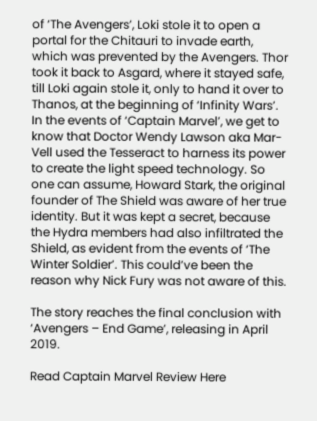of ‘The Avengers’, Loki stole it to open a portal for the Chitauri to invade earth, which was prevented by the Avengers. Thor took it back to Asgard, where it stayed safe, till Loki again stole it, only to hand it over to Thanos, at the beginning of ‘Infinity Wars’. In the events of ‘Captain Marvel’, we get to know that Doctor Wendy Lawson aka Mar-Vell used the Tesseract to harness its power to create the light speed technology. So one can assume, Howard Stark, the original founder of The Shield was aware of her true identity. But it was kept a secret, because the Hydra members had also infiltrated the Shield, as evident from the events of ‘The Winter Soldier’. This could’ve been the reason why Nick Fury was not aware of this.

The story reaches the final conclusion with ‘Avengers – End Game’, releasing in April 2019.

Read Captain Marvel Review Here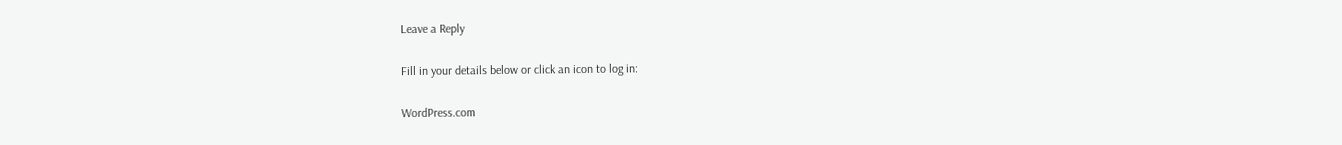Leave a Reply

Fill in your details below or click an icon to log in:

WordPress.com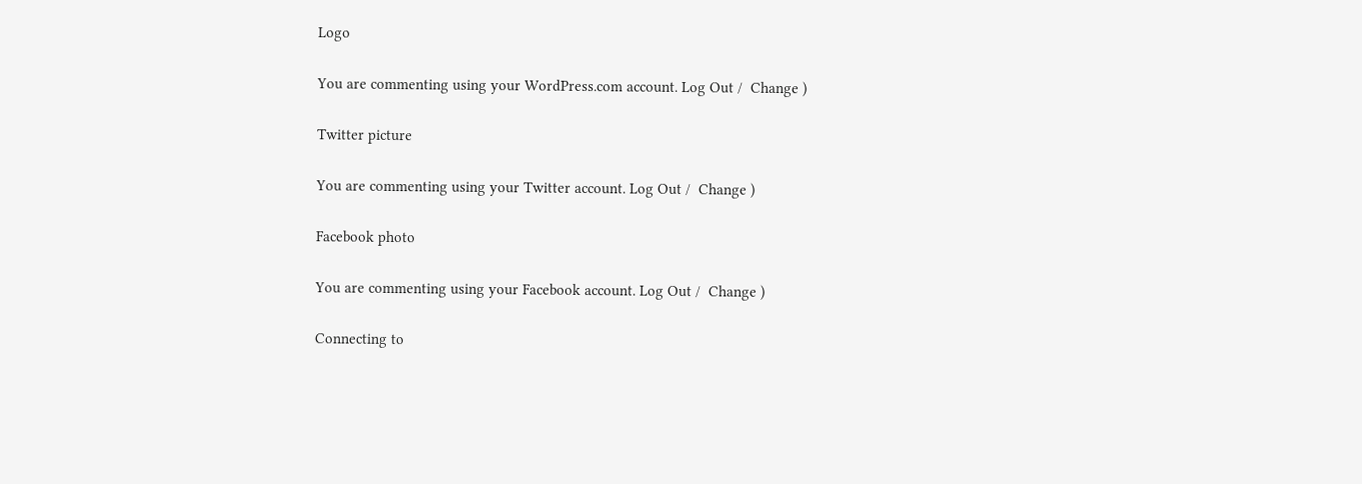Logo

You are commenting using your WordPress.com account. Log Out /  Change )

Twitter picture

You are commenting using your Twitter account. Log Out /  Change )

Facebook photo

You are commenting using your Facebook account. Log Out /  Change )

Connecting to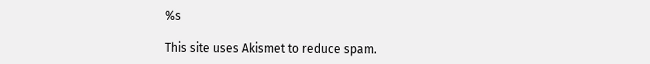%s

This site uses Akismet to reduce spam.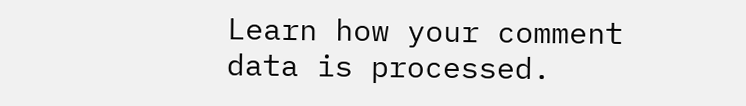Learn how your comment data is processed.